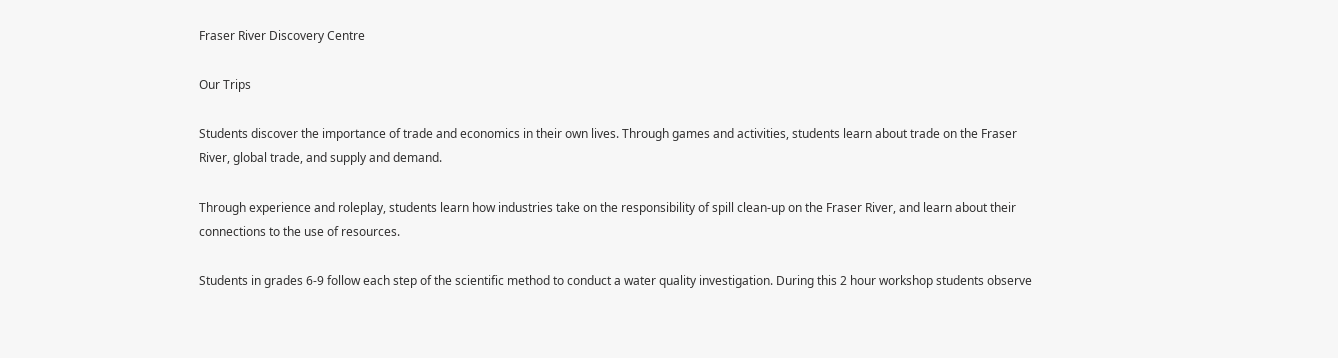Fraser River Discovery Centre

Our Trips

Students discover the importance of trade and economics in their own lives. Through games and activities, students learn about trade on the Fraser River, global trade, and supply and demand.

Through experience and roleplay, students learn how industries take on the responsibility of spill clean-up on the Fraser River, and learn about their connections to the use of resources.

Students in grades 6-9 follow each step of the scientific method to conduct a water quality investigation. During this 2 hour workshop students observe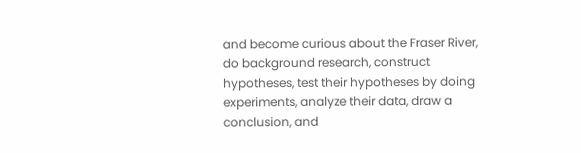and become curious about the Fraser River, do background research, construct hypotheses, test their hypotheses by doing experiments, analyze their data, draw a conclusion, and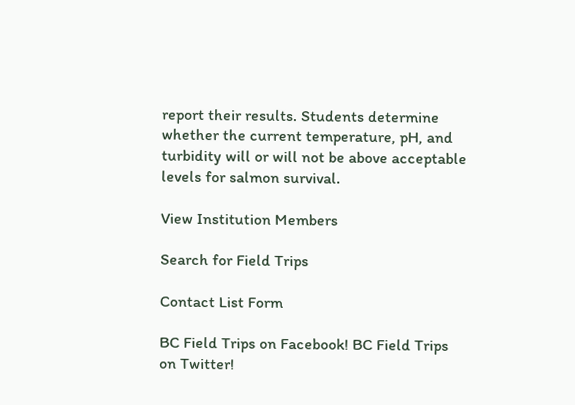report their results. Students determine whether the current temperature, pH, and turbidity will or will not be above acceptable levels for salmon survival.

View Institution Members

Search for Field Trips

Contact List Form

BC Field Trips on Facebook! BC Field Trips on Twitter!